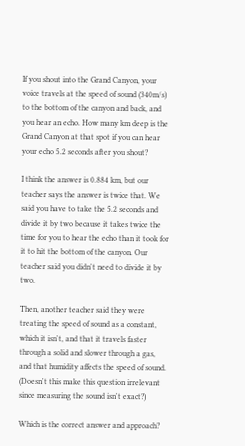If you shout into the Grand Canyon, your voice travels at the speed of sound (340m/s) to the bottom of the canyon and back, and you hear an echo. How many km deep is the Grand Canyon at that spot if you can hear your echo 5.2 seconds after you shout?

I think the answer is 0.884 km, but our teacher says the answer is twice that. We said you have to take the 5.2 seconds and divide it by two because it takes twice the time for you to hear the echo than it took for it to hit the bottom of the canyon. Our teacher said you didn't need to divide it by two.

Then, another teacher said they were treating the speed of sound as a constant, which it isn't, and that it travels faster through a solid and slower through a gas, and that humidity affects the speed of sound. (Doesn't this make this question irrelevant since measuring the sound isn't exact?)

Which is the correct answer and approach?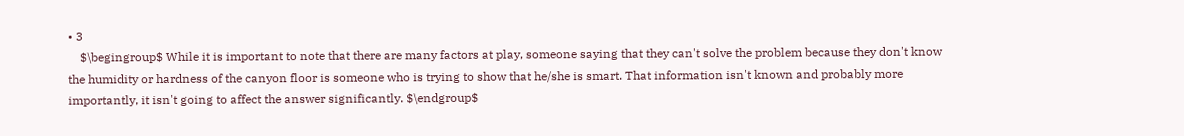• 3
    $\begingroup$ While it is important to note that there are many factors at play, someone saying that they can't solve the problem because they don't know the humidity or hardness of the canyon floor is someone who is trying to show that he/she is smart. That information isn't known and probably more importantly, it isn't going to affect the answer significantly. $\endgroup$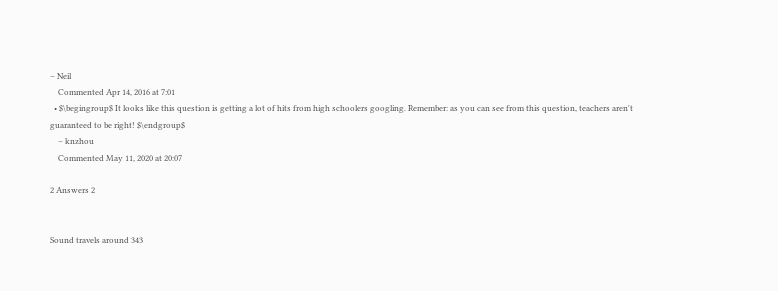– Neil
    Commented Apr 14, 2016 at 7:01
  • $\begingroup$ It looks like this question is getting a lot of hits from high schoolers googling. Remember: as you can see from this question, teachers aren't guaranteed to be right! $\endgroup$
    – knzhou
    Commented May 11, 2020 at 20:07

2 Answers 2


Sound travels around 343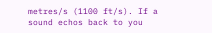metres/s (1100 ft/s). If a sound echos back to you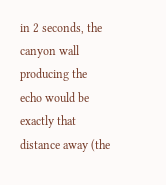in 2 seconds, the canyon wall producing the echo would be exactly that distance away (the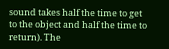sound takes half the time to get to the object and half the time to return). The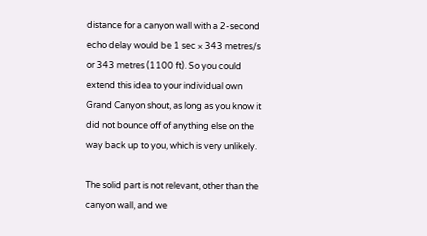distance for a canyon wall with a 2-second echo delay would be 1 sec × 343 metres/s or 343 metres (1100 ft). So you could extend this idea to your individual own Grand Canyon shout, as long as you know it did not bounce off of anything else on the way back up to you, which is very unlikely.

The solid part is not relevant, other than the canyon wall, and we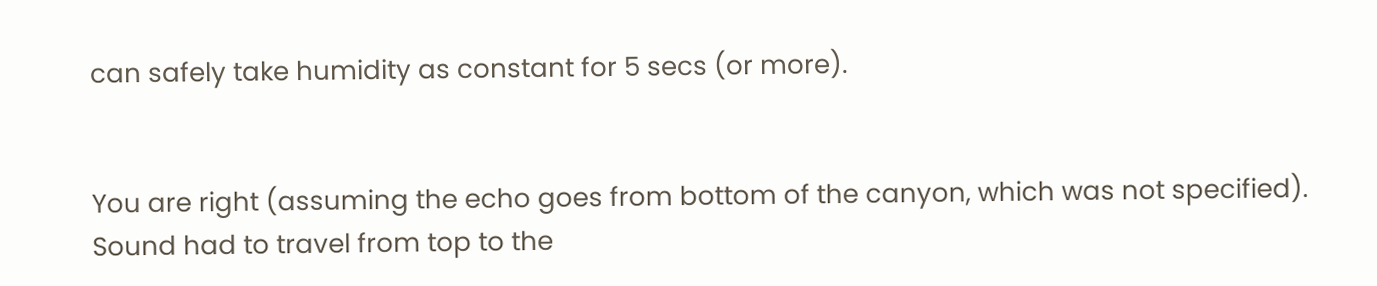can safely take humidity as constant for 5 secs (or more).


You are right (assuming the echo goes from bottom of the canyon, which was not specified). Sound had to travel from top to the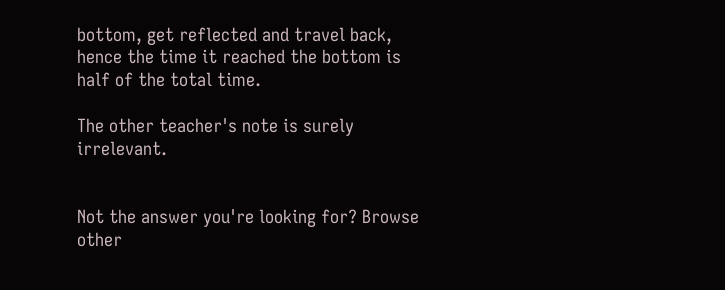bottom, get reflected and travel back, hence the time it reached the bottom is half of the total time.

The other teacher's note is surely irrelevant.


Not the answer you're looking for? Browse other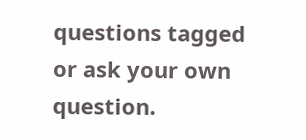questions tagged or ask your own question.